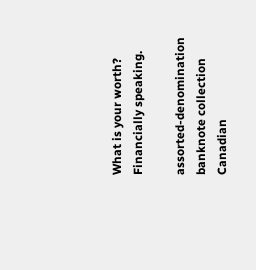What is your worth? Financially speaking.

assorted-denomination banknote collection
Canadian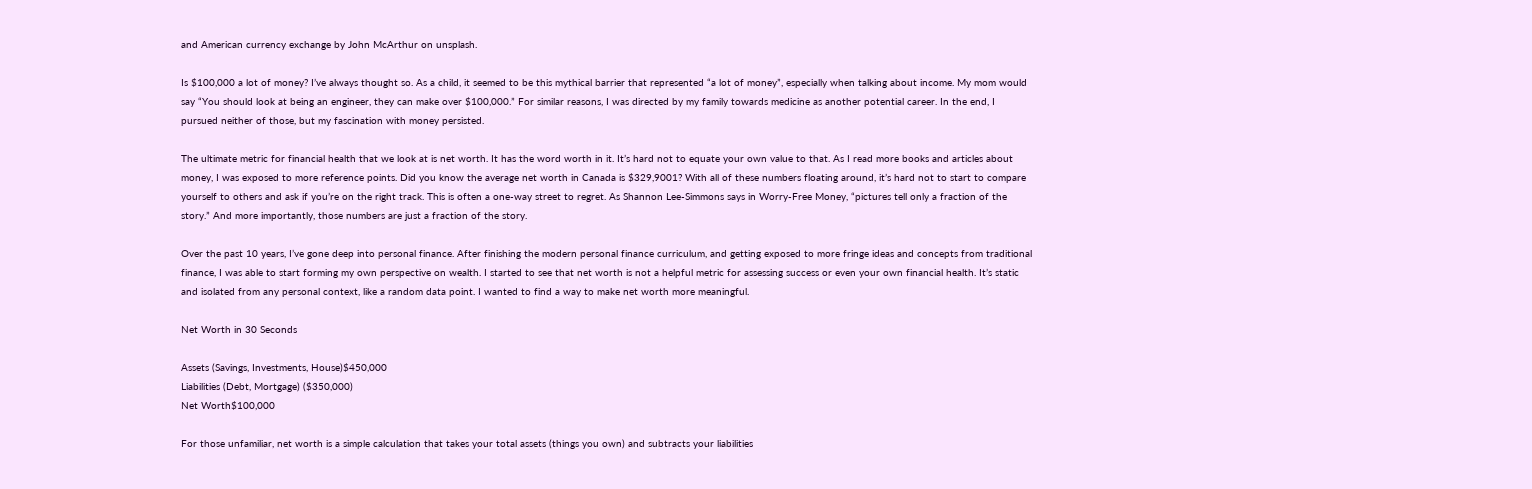and American currency exchange by John McArthur on unsplash.

Is $100,000 a lot of money? I’ve always thought so. As a child, it seemed to be this mythical barrier that represented “a lot of money”, especially when talking about income. My mom would say “You should look at being an engineer, they can make over $100,000.” For similar reasons, I was directed by my family towards medicine as another potential career. In the end, I pursued neither of those, but my fascination with money persisted.

The ultimate metric for financial health that we look at is net worth. It has the word worth in it. It’s hard not to equate your own value to that. As I read more books and articles about money, I was exposed to more reference points. Did you know the average net worth in Canada is $329,9001? With all of these numbers floating around, it’s hard not to start to compare yourself to others and ask if you’re on the right track. This is often a one-way street to regret. As Shannon Lee-Simmons says in Worry-Free Money, “pictures tell only a fraction of the story.” And more importantly, those numbers are just a fraction of the story.

Over the past 10 years, I’ve gone deep into personal finance. After finishing the modern personal finance curriculum, and getting exposed to more fringe ideas and concepts from traditional finance, I was able to start forming my own perspective on wealth. I started to see that net worth is not a helpful metric for assessing success or even your own financial health. It’s static and isolated from any personal context, like a random data point. I wanted to find a way to make net worth more meaningful.

Net Worth in 30 Seconds

Assets (Savings, Investments, House)$450,000
Liabilities (Debt, Mortgage) ($350,000)
Net Worth$100,000

For those unfamiliar, net worth is a simple calculation that takes your total assets (things you own) and subtracts your liabilities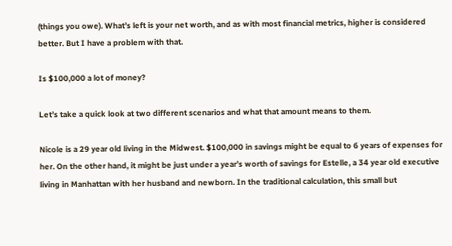(things you owe). What’s left is your net worth, and as with most financial metrics, higher is considered better. But I have a problem with that.

Is $100,000 a lot of money?

Let’s take a quick look at two different scenarios and what that amount means to them.

Nicole is a 29 year old living in the Midwest. $100,000 in savings might be equal to 6 years of expenses for her. On the other hand, it might be just under a year’s worth of savings for Estelle, a 34 year old executive living in Manhattan with her husband and newborn. In the traditional calculation, this small but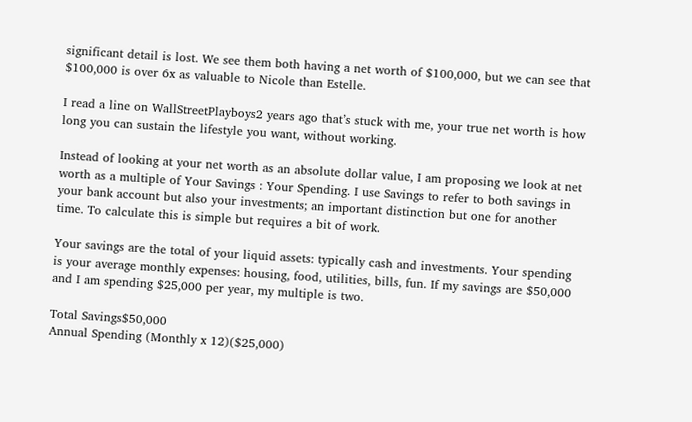significant detail is lost. We see them both having a net worth of $100,000, but we can see that $100,000 is over 6x as valuable to Nicole than Estelle.

I read a line on WallStreetPlayboys2 years ago that’s stuck with me, your true net worth is how long you can sustain the lifestyle you want, without working.

Instead of looking at your net worth as an absolute dollar value, I am proposing we look at net worth as a multiple of Your Savings : Your Spending. I use Savings to refer to both savings in your bank account but also your investments; an important distinction but one for another time. To calculate this is simple but requires a bit of work.

Your savings are the total of your liquid assets: typically cash and investments. Your spending is your average monthly expenses: housing, food, utilities, bills, fun. If my savings are $50,000 and I am spending $25,000 per year, my multiple is two.

Total Savings$50,000
Annual Spending (Monthly x 12)($25,000)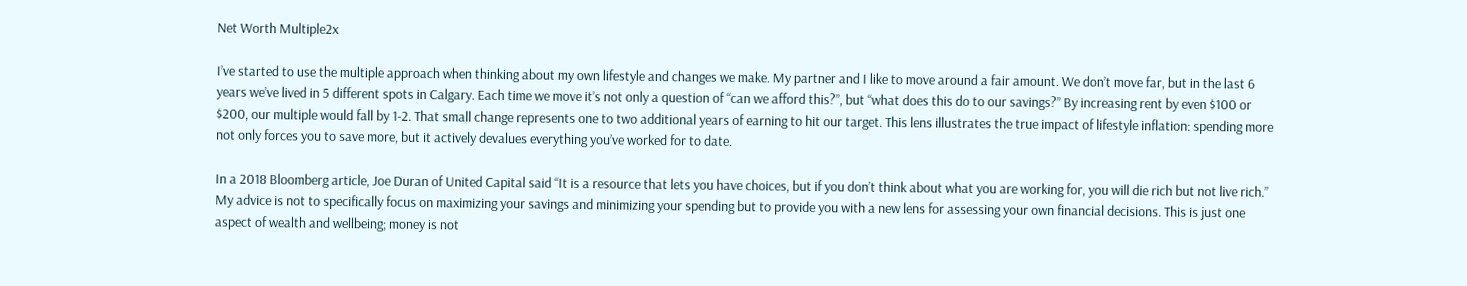Net Worth Multiple2x

I’ve started to use the multiple approach when thinking about my own lifestyle and changes we make. My partner and I like to move around a fair amount. We don’t move far, but in the last 6 years we’ve lived in 5 different spots in Calgary. Each time we move it’s not only a question of “can we afford this?”, but “what does this do to our savings?” By increasing rent by even $100 or $200, our multiple would fall by 1-2. That small change represents one to two additional years of earning to hit our target. This lens illustrates the true impact of lifestyle inflation: spending more not only forces you to save more, but it actively devalues everything you’ve worked for to date.

In a 2018 Bloomberg article, Joe Duran of United Capital said “It is a resource that lets you have choices, but if you don’t think about what you are working for, you will die rich but not live rich.” My advice is not to specifically focus on maximizing your savings and minimizing your spending but to provide you with a new lens for assessing your own financial decisions. This is just one aspect of wealth and wellbeing; money is not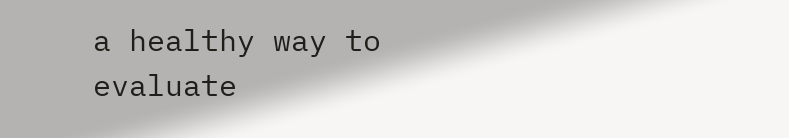a healthy way to evaluate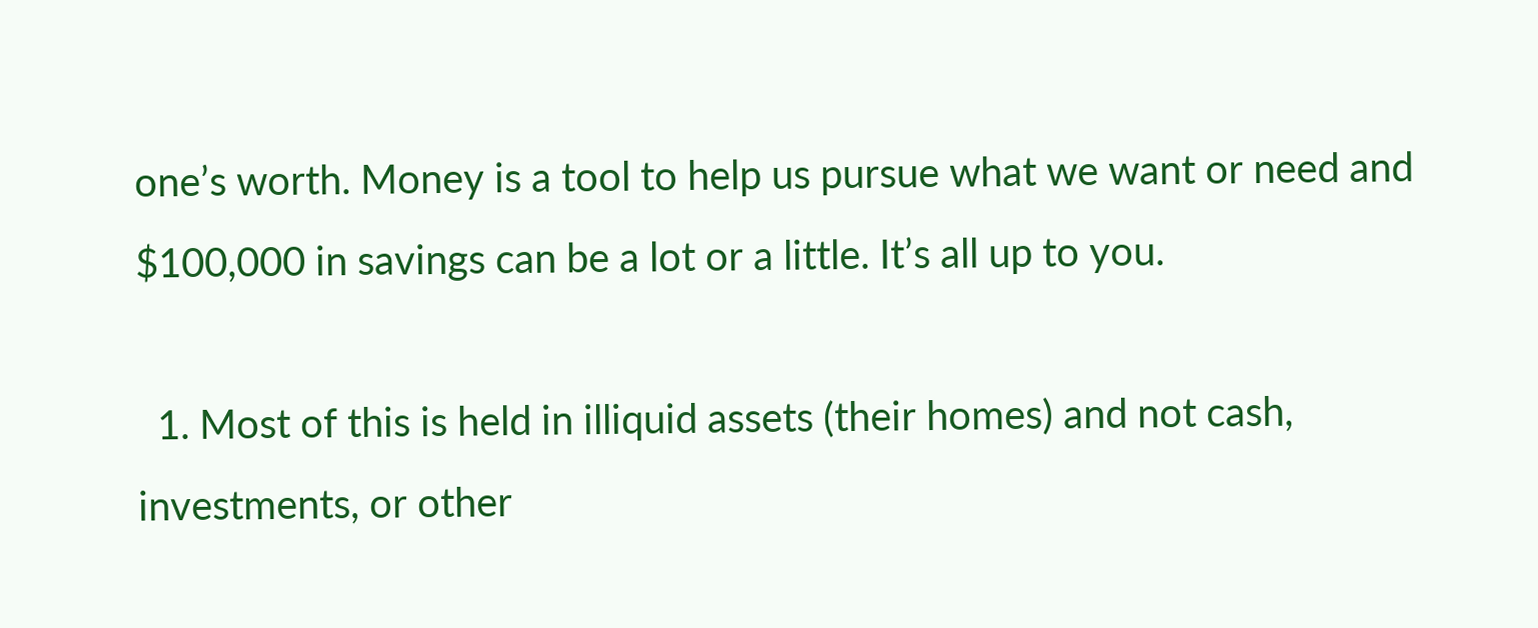one’s worth. Money is a tool to help us pursue what we want or need and $100,000 in savings can be a lot or a little. It’s all up to you.

  1. Most of this is held in illiquid assets (their homes) and not cash, investments, or other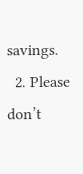savings.
  2. Please don’t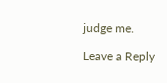judge me.

Leave a Reply